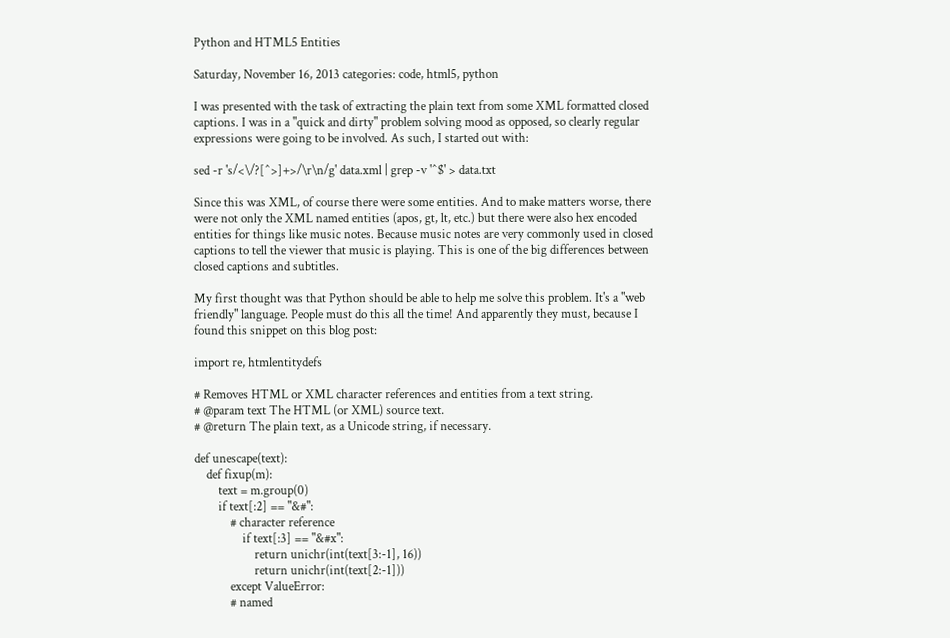Python and HTML5 Entities

Saturday, November 16, 2013 categories: code, html5, python

I was presented with the task of extracting the plain text from some XML formatted closed captions. I was in a "quick and dirty" problem solving mood as opposed, so clearly regular expressions were going to be involved. As such, I started out with:

sed -r 's/<\/?[^>]+>/\r\n/g' data.xml | grep -v '^$' > data.txt

Since this was XML, of course there were some entities. And to make matters worse, there were not only the XML named entities (apos, gt, lt, etc.) but there were also hex encoded entities for things like music notes. Because music notes are very commonly used in closed captions to tell the viewer that music is playing. This is one of the big differences between closed captions and subtitles.

My first thought was that Python should be able to help me solve this problem. It's a "web friendly" language. People must do this all the time! And apparently they must, because I found this snippet on this blog post:

import re, htmlentitydefs

# Removes HTML or XML character references and entities from a text string.
# @param text The HTML (or XML) source text.
# @return The plain text, as a Unicode string, if necessary.

def unescape(text):
    def fixup(m):
        text = m.group(0)
        if text[:2] == "&#":
            # character reference
                if text[:3] == "&#x":
                    return unichr(int(text[3:-1], 16))
                    return unichr(int(text[2:-1]))
            except ValueError:
            # named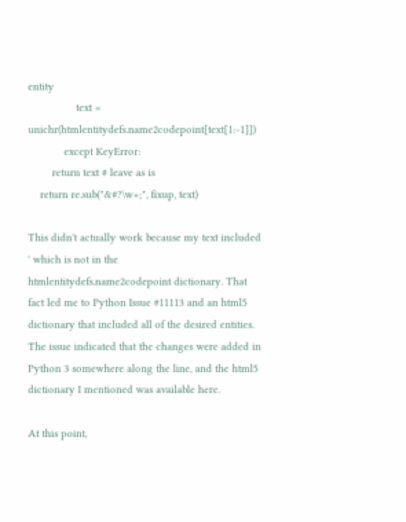entity
                text = unichr(htmlentitydefs.name2codepoint[text[1:-1]])
            except KeyError:
        return text # leave as is
    return re.sub("&#?\w+;", fixup, text)

This didn't actually work because my text included ' which is not in the htmlentitydefs.name2codepoint dictionary. That fact led me to Python Issue #11113 and an html5 dictionary that included all of the desired entities. The issue indicated that the changes were added in Python 3 somewhere along the line, and the html5 dictionary I mentioned was available here.

At this point,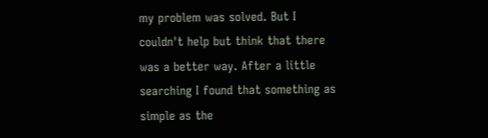my problem was solved. But I couldn't help but think that there was a better way. After a little searching I found that something as simple as the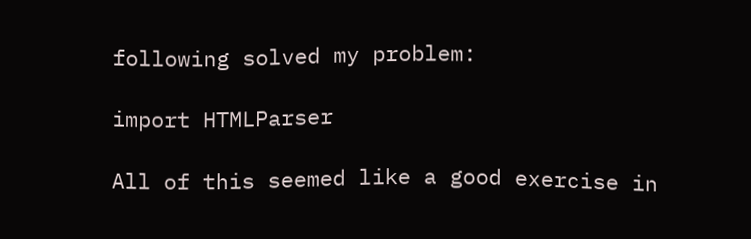following solved my problem:

import HTMLParser

All of this seemed like a good exercise in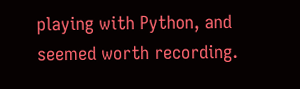playing with Python, and seemed worth recording.